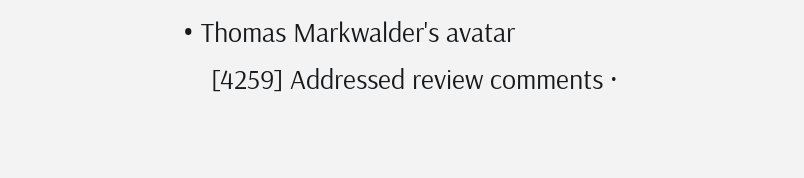• Thomas Markwalder's avatar
    [4259] Addressed review comments ·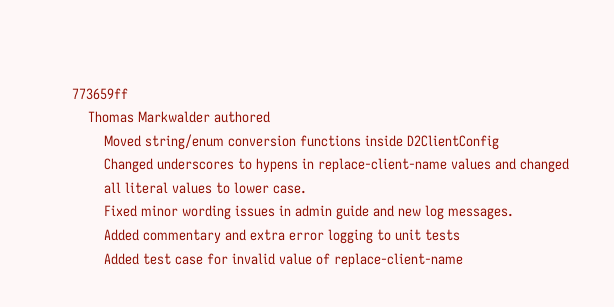773659ff
    Thomas Markwalder authored
        Moved string/enum conversion functions inside D2ClientConfig
        Changed underscores to hypens in replace-client-name values and changed
        all literal values to lower case.
        Fixed minor wording issues in admin guide and new log messages.
        Added commentary and extra error logging to unit tests
        Added test case for invalid value of replace-client-name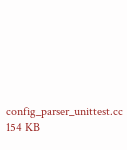config_parser_unittest.cc 154 KB